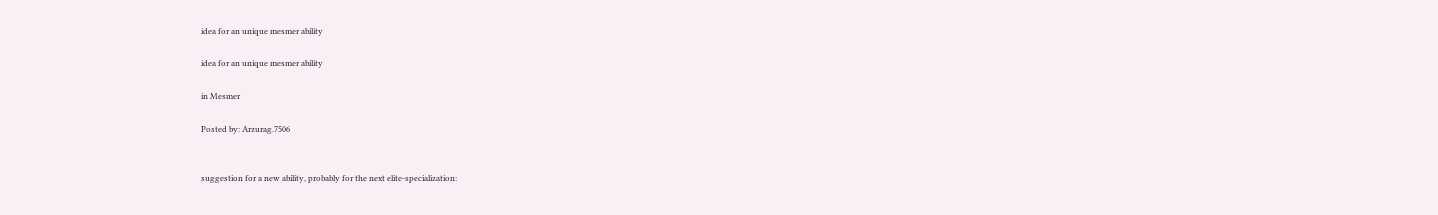idea for an unique mesmer ability

idea for an unique mesmer ability

in Mesmer

Posted by: Arzurag.7506


suggestion for a new ability, probably for the next elite-specialization: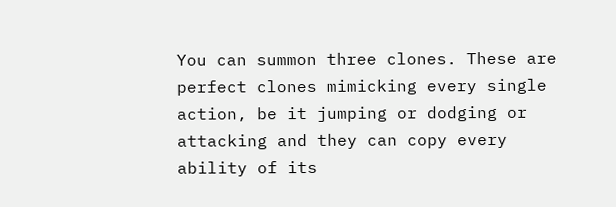You can summon three clones. These are perfect clones mimicking every single action, be it jumping or dodging or attacking and they can copy every ability of its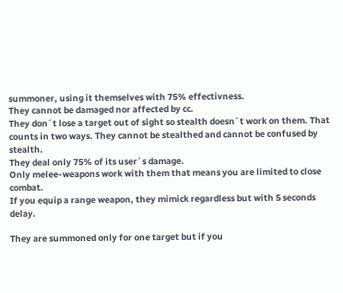summoner, using it themselves with 75% effectivness.
They cannot be damaged nor affected by cc.
They don´t lose a target out of sight so stealth doesn´t work on them. That counts in two ways. They cannot be stealthed and cannot be confused by stealth.
They deal only 75% of its user´s damage.
Only melee-weapons work with them that means you are limited to close combat.
If you equip a range weapon, they mimick regardless but with 5 seconds delay.

They are summoned only for one target but if you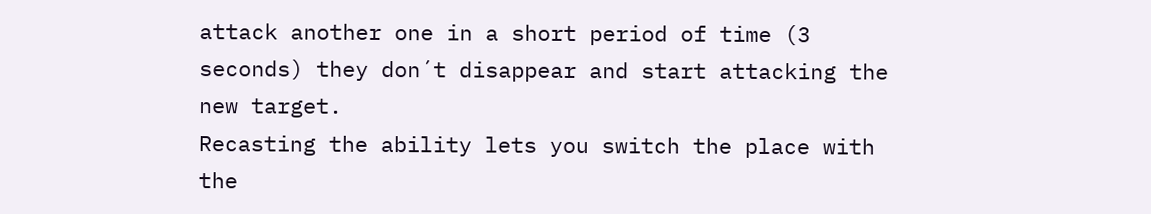attack another one in a short period of time (3 seconds) they don´t disappear and start attacking the new target.
Recasting the ability lets you switch the place with the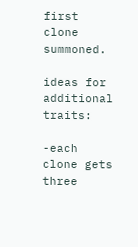first clone summoned.

ideas for additional traits:

-each clone gets three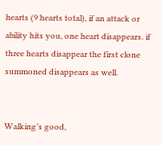hearts (9 hearts total), if an attack or ability hits you, one heart disappears. if three hearts disappear the first clone summoned disappears as well.


Walking’s good,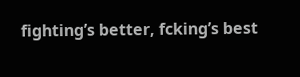fighting’s better, fcking’s best